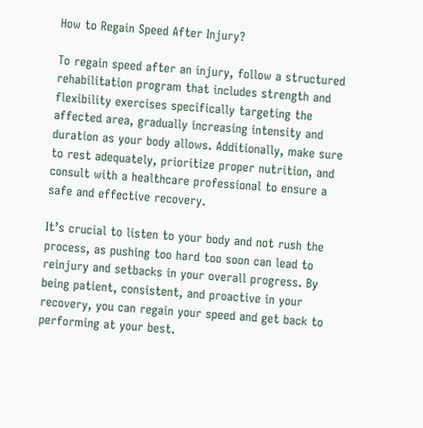How to Regain Speed After Injury?

To regain speed after an injury, follow a structured rehabilitation program that includes strength and flexibility exercises specifically targeting the affected area, gradually increasing intensity and duration as your body allows. Additionally, make sure to rest adequately, prioritize proper nutrition, and consult with a healthcare professional to ensure a safe and effective recovery.

It’s crucial to listen to your body and not rush the process, as pushing too hard too soon can lead to reinjury and setbacks in your overall progress. By being patient, consistent, and proactive in your recovery, you can regain your speed and get back to performing at your best.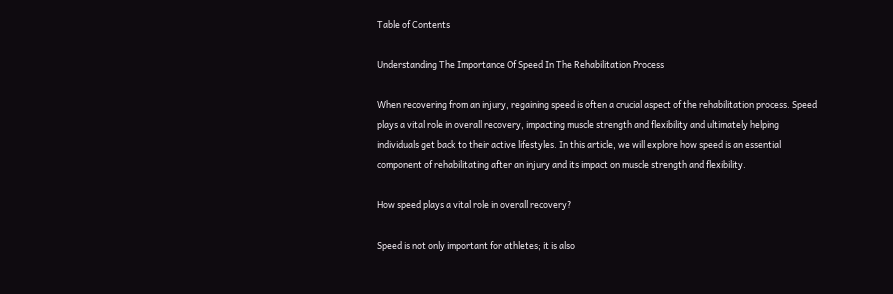Table of Contents

Understanding The Importance Of Speed In The Rehabilitation Process

When recovering from an injury, regaining speed is often a crucial aspect of the rehabilitation process. Speed plays a vital role in overall recovery, impacting muscle strength and flexibility and ultimately helping individuals get back to their active lifestyles. In this article, we will explore how speed is an essential component of rehabilitating after an injury and its impact on muscle strength and flexibility.

How speed plays a vital role in overall recovery?

Speed is not only important for athletes; it is also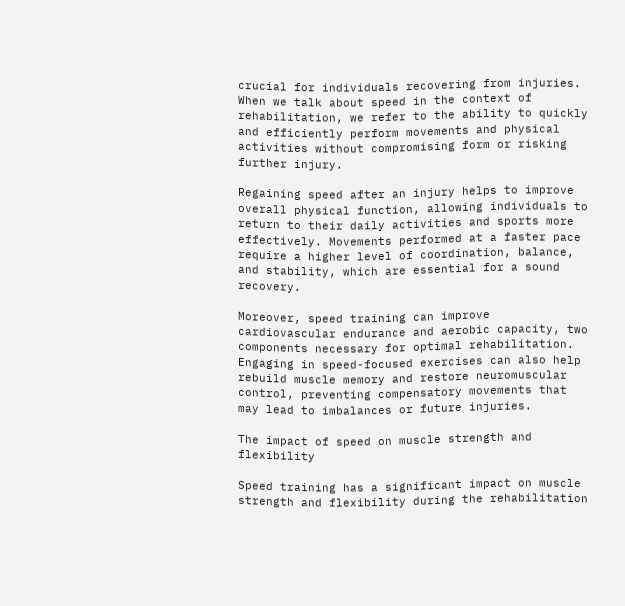crucial for individuals recovering from injuries. When we talk about speed in the context of rehabilitation, we refer to the ability to quickly and efficiently perform movements and physical activities without compromising form or risking further injury.

Regaining speed after an injury helps to improve overall physical function, allowing individuals to return to their daily activities and sports more effectively. Movements performed at a faster pace require a higher level of coordination, balance, and stability, which are essential for a sound recovery.

Moreover, speed training can improve cardiovascular endurance and aerobic capacity, two components necessary for optimal rehabilitation. Engaging in speed-focused exercises can also help rebuild muscle memory and restore neuromuscular control, preventing compensatory movements that may lead to imbalances or future injuries.

The impact of speed on muscle strength and flexibility

Speed training has a significant impact on muscle strength and flexibility during the rehabilitation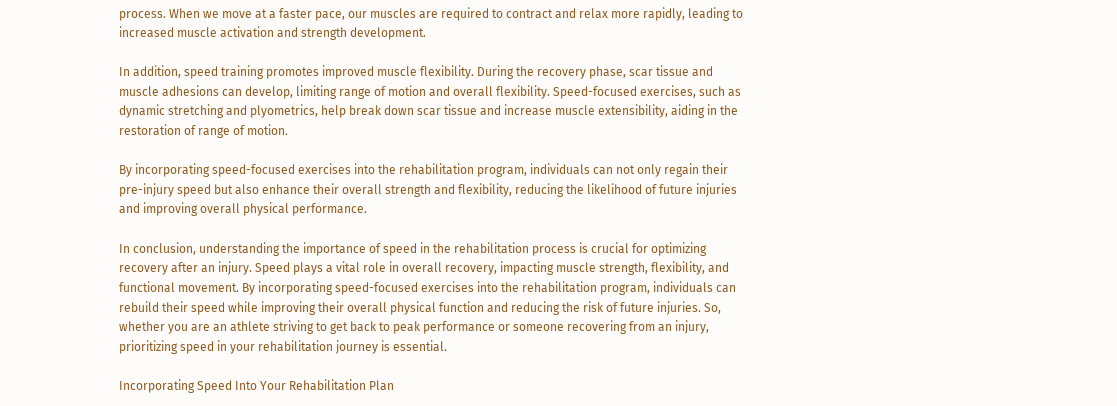process. When we move at a faster pace, our muscles are required to contract and relax more rapidly, leading to increased muscle activation and strength development.

In addition, speed training promotes improved muscle flexibility. During the recovery phase, scar tissue and muscle adhesions can develop, limiting range of motion and overall flexibility. Speed-focused exercises, such as dynamic stretching and plyometrics, help break down scar tissue and increase muscle extensibility, aiding in the restoration of range of motion.

By incorporating speed-focused exercises into the rehabilitation program, individuals can not only regain their pre-injury speed but also enhance their overall strength and flexibility, reducing the likelihood of future injuries and improving overall physical performance.

In conclusion, understanding the importance of speed in the rehabilitation process is crucial for optimizing recovery after an injury. Speed plays a vital role in overall recovery, impacting muscle strength, flexibility, and functional movement. By incorporating speed-focused exercises into the rehabilitation program, individuals can rebuild their speed while improving their overall physical function and reducing the risk of future injuries. So, whether you are an athlete striving to get back to peak performance or someone recovering from an injury, prioritizing speed in your rehabilitation journey is essential.

Incorporating Speed Into Your Rehabilitation Plan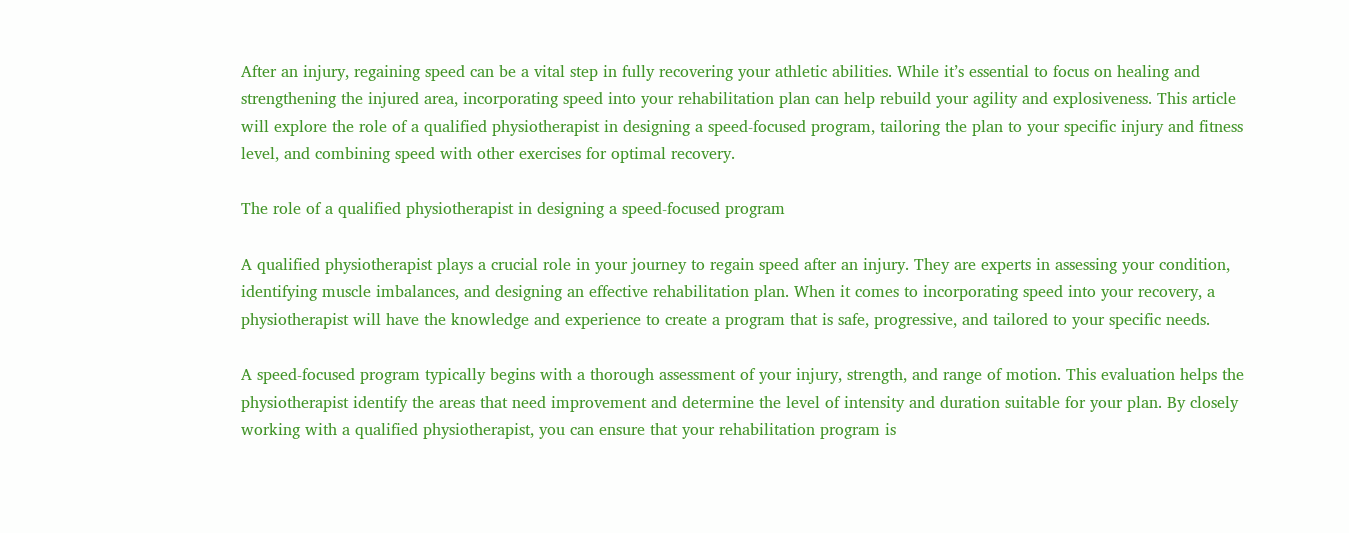After an injury, regaining speed can be a vital step in fully recovering your athletic abilities. While it’s essential to focus on healing and strengthening the injured area, incorporating speed into your rehabilitation plan can help rebuild your agility and explosiveness. This article will explore the role of a qualified physiotherapist in designing a speed-focused program, tailoring the plan to your specific injury and fitness level, and combining speed with other exercises for optimal recovery.

The role of a qualified physiotherapist in designing a speed-focused program

A qualified physiotherapist plays a crucial role in your journey to regain speed after an injury. They are experts in assessing your condition, identifying muscle imbalances, and designing an effective rehabilitation plan. When it comes to incorporating speed into your recovery, a physiotherapist will have the knowledge and experience to create a program that is safe, progressive, and tailored to your specific needs.

A speed-focused program typically begins with a thorough assessment of your injury, strength, and range of motion. This evaluation helps the physiotherapist identify the areas that need improvement and determine the level of intensity and duration suitable for your plan. By closely working with a qualified physiotherapist, you can ensure that your rehabilitation program is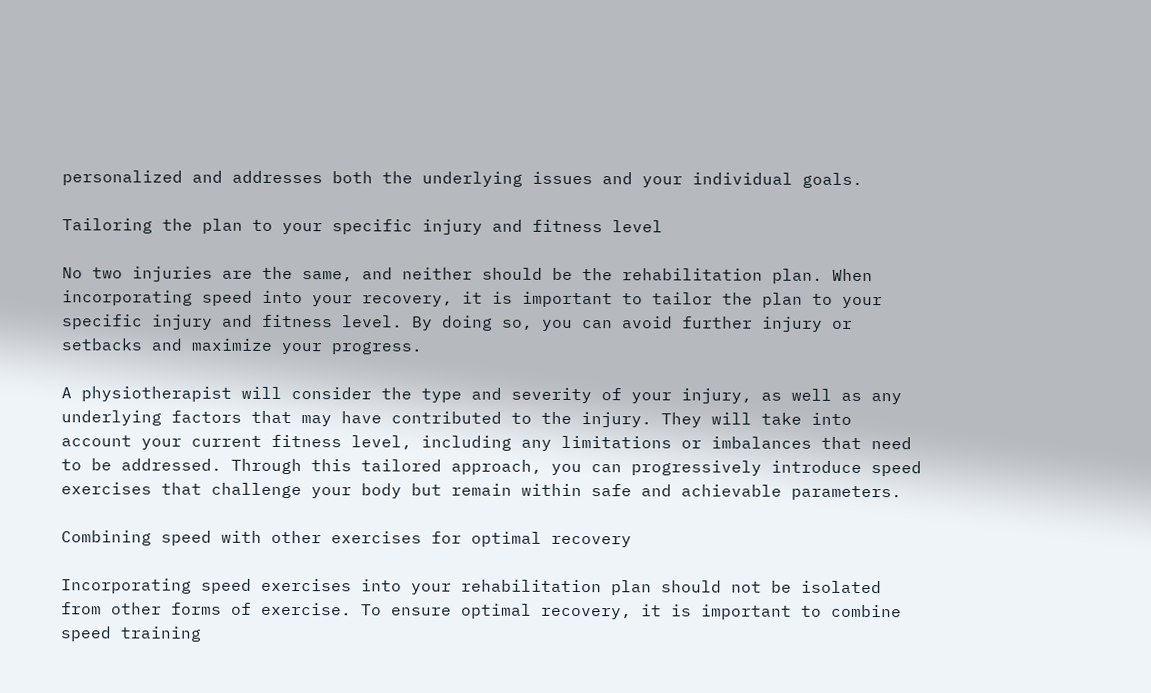personalized and addresses both the underlying issues and your individual goals.

Tailoring the plan to your specific injury and fitness level

No two injuries are the same, and neither should be the rehabilitation plan. When incorporating speed into your recovery, it is important to tailor the plan to your specific injury and fitness level. By doing so, you can avoid further injury or setbacks and maximize your progress.

A physiotherapist will consider the type and severity of your injury, as well as any underlying factors that may have contributed to the injury. They will take into account your current fitness level, including any limitations or imbalances that need to be addressed. Through this tailored approach, you can progressively introduce speed exercises that challenge your body but remain within safe and achievable parameters.

Combining speed with other exercises for optimal recovery

Incorporating speed exercises into your rehabilitation plan should not be isolated from other forms of exercise. To ensure optimal recovery, it is important to combine speed training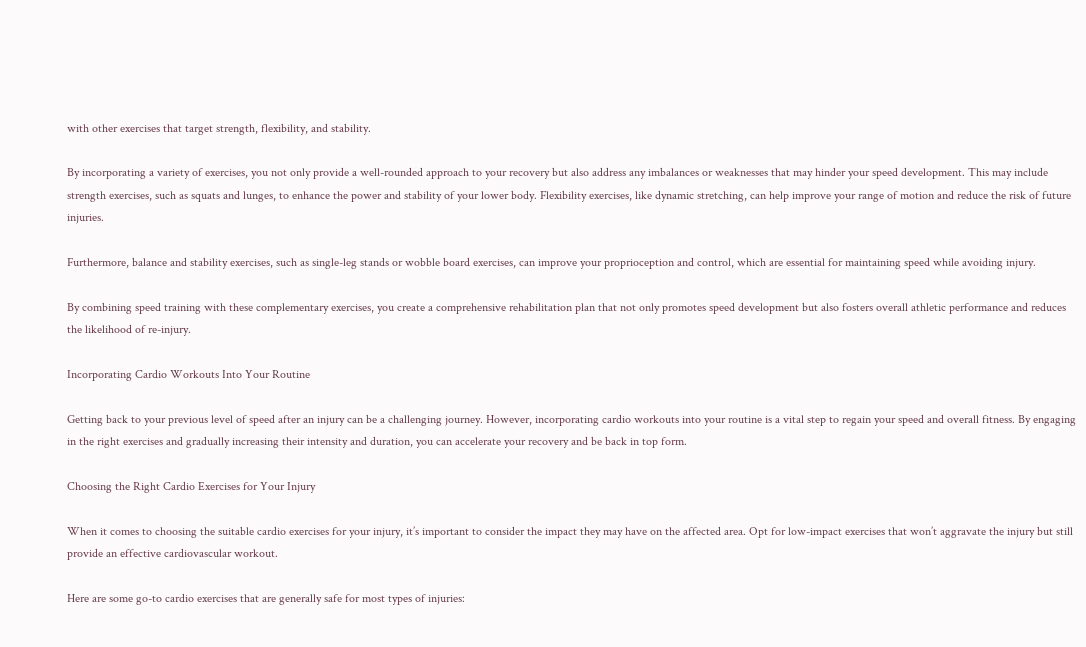with other exercises that target strength, flexibility, and stability.

By incorporating a variety of exercises, you not only provide a well-rounded approach to your recovery but also address any imbalances or weaknesses that may hinder your speed development. This may include strength exercises, such as squats and lunges, to enhance the power and stability of your lower body. Flexibility exercises, like dynamic stretching, can help improve your range of motion and reduce the risk of future injuries.

Furthermore, balance and stability exercises, such as single-leg stands or wobble board exercises, can improve your proprioception and control, which are essential for maintaining speed while avoiding injury.

By combining speed training with these complementary exercises, you create a comprehensive rehabilitation plan that not only promotes speed development but also fosters overall athletic performance and reduces the likelihood of re-injury.

Incorporating Cardio Workouts Into Your Routine

Getting back to your previous level of speed after an injury can be a challenging journey. However, incorporating cardio workouts into your routine is a vital step to regain your speed and overall fitness. By engaging in the right exercises and gradually increasing their intensity and duration, you can accelerate your recovery and be back in top form.

Choosing the Right Cardio Exercises for Your Injury

When it comes to choosing the suitable cardio exercises for your injury, it’s important to consider the impact they may have on the affected area. Opt for low-impact exercises that won’t aggravate the injury but still provide an effective cardiovascular workout.

Here are some go-to cardio exercises that are generally safe for most types of injuries: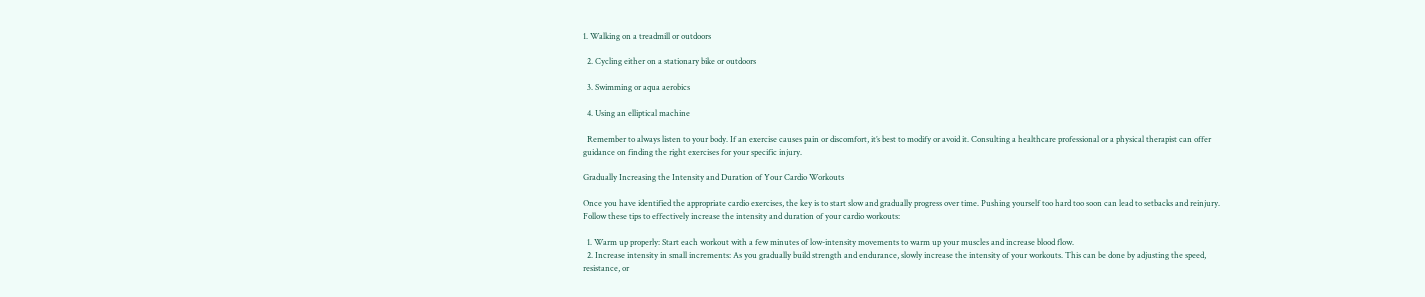1. Walking on a treadmill or outdoors

  2. Cycling either on a stationary bike or outdoors

  3. Swimming or aqua aerobics

  4. Using an elliptical machine

  Remember to always listen to your body. If an exercise causes pain or discomfort, it’s best to modify or avoid it. Consulting a healthcare professional or a physical therapist can offer guidance on finding the right exercises for your specific injury.

Gradually Increasing the Intensity and Duration of Your Cardio Workouts

Once you have identified the appropriate cardio exercises, the key is to start slow and gradually progress over time. Pushing yourself too hard too soon can lead to setbacks and reinjury. Follow these tips to effectively increase the intensity and duration of your cardio workouts:

  1. Warm up properly: Start each workout with a few minutes of low-intensity movements to warm up your muscles and increase blood flow.
  2. Increase intensity in small increments: As you gradually build strength and endurance, slowly increase the intensity of your workouts. This can be done by adjusting the speed, resistance, or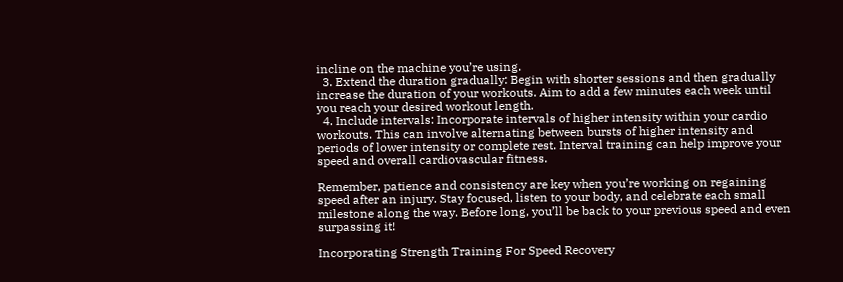incline on the machine you’re using.
  3. Extend the duration gradually: Begin with shorter sessions and then gradually increase the duration of your workouts. Aim to add a few minutes each week until you reach your desired workout length.
  4. Include intervals: Incorporate intervals of higher intensity within your cardio workouts. This can involve alternating between bursts of higher intensity and periods of lower intensity or complete rest. Interval training can help improve your speed and overall cardiovascular fitness.

Remember, patience and consistency are key when you’re working on regaining speed after an injury. Stay focused, listen to your body, and celebrate each small milestone along the way. Before long, you’ll be back to your previous speed and even surpassing it!

Incorporating Strength Training For Speed Recovery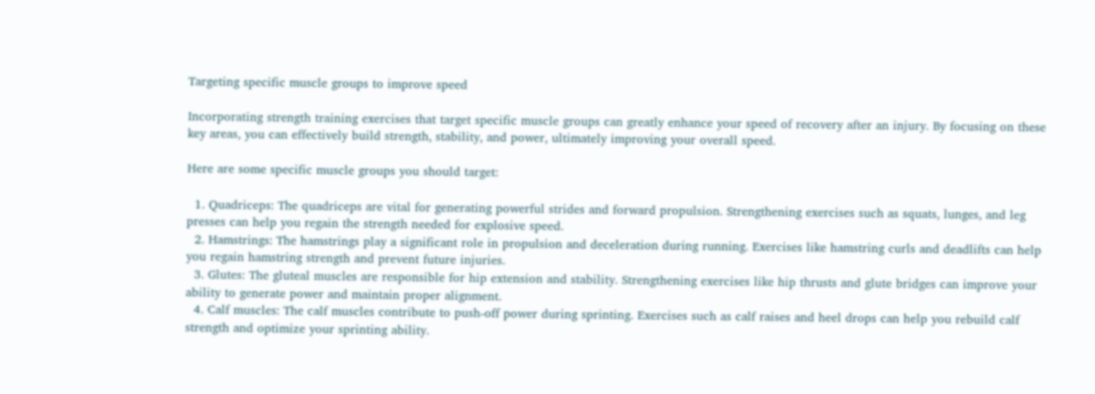Targeting specific muscle groups to improve speed

Incorporating strength training exercises that target specific muscle groups can greatly enhance your speed of recovery after an injury. By focusing on these key areas, you can effectively build strength, stability, and power, ultimately improving your overall speed.

Here are some specific muscle groups you should target:

  1. Quadriceps: The quadriceps are vital for generating powerful strides and forward propulsion. Strengthening exercises such as squats, lunges, and leg presses can help you regain the strength needed for explosive speed.
  2. Hamstrings: The hamstrings play a significant role in propulsion and deceleration during running. Exercises like hamstring curls and deadlifts can help you regain hamstring strength and prevent future injuries.
  3. Glutes: The gluteal muscles are responsible for hip extension and stability. Strengthening exercises like hip thrusts and glute bridges can improve your ability to generate power and maintain proper alignment.
  4. Calf muscles: The calf muscles contribute to push-off power during sprinting. Exercises such as calf raises and heel drops can help you rebuild calf strength and optimize your sprinting ability.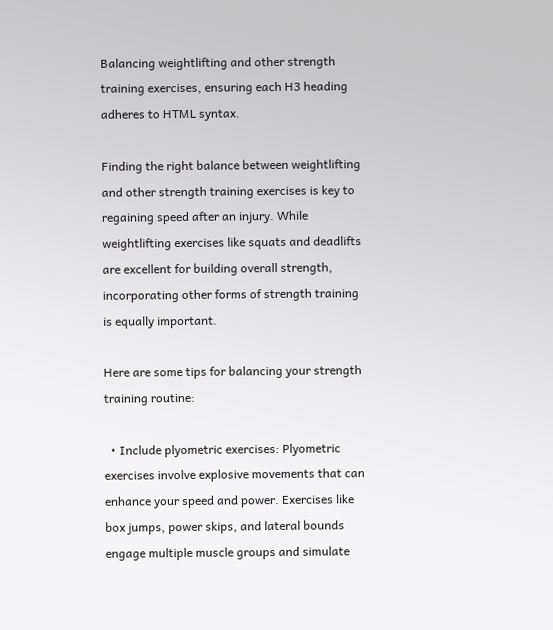Balancing weightlifting and other strength training exercises, ensuring each H3 heading adheres to HTML syntax.

Finding the right balance between weightlifting and other strength training exercises is key to regaining speed after an injury. While weightlifting exercises like squats and deadlifts are excellent for building overall strength, incorporating other forms of strength training is equally important.

Here are some tips for balancing your strength training routine:

  • Include plyometric exercises: Plyometric exercises involve explosive movements that can enhance your speed and power. Exercises like box jumps, power skips, and lateral bounds engage multiple muscle groups and simulate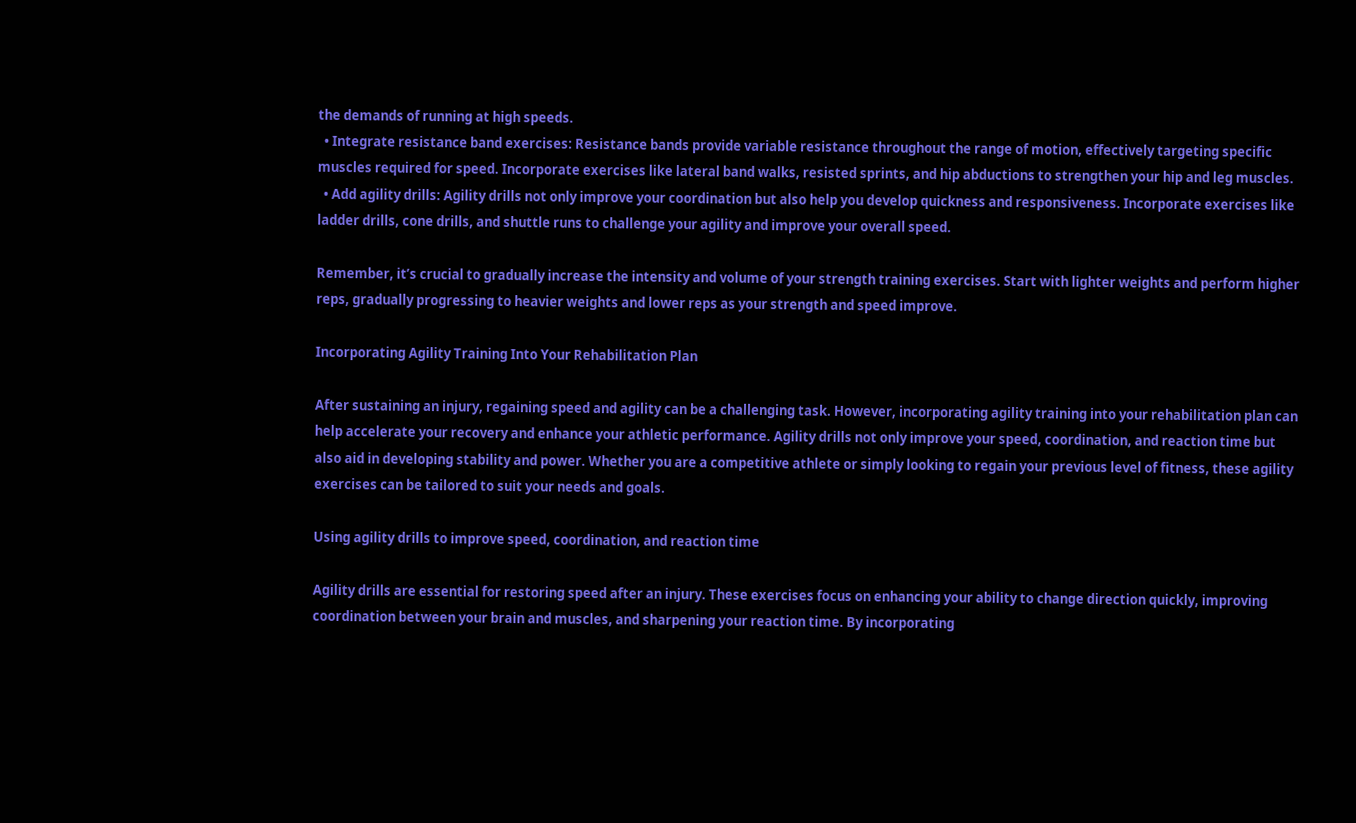the demands of running at high speeds.
  • Integrate resistance band exercises: Resistance bands provide variable resistance throughout the range of motion, effectively targeting specific muscles required for speed. Incorporate exercises like lateral band walks, resisted sprints, and hip abductions to strengthen your hip and leg muscles.
  • Add agility drills: Agility drills not only improve your coordination but also help you develop quickness and responsiveness. Incorporate exercises like ladder drills, cone drills, and shuttle runs to challenge your agility and improve your overall speed.

Remember, it’s crucial to gradually increase the intensity and volume of your strength training exercises. Start with lighter weights and perform higher reps, gradually progressing to heavier weights and lower reps as your strength and speed improve.

Incorporating Agility Training Into Your Rehabilitation Plan

After sustaining an injury, regaining speed and agility can be a challenging task. However, incorporating agility training into your rehabilitation plan can help accelerate your recovery and enhance your athletic performance. Agility drills not only improve your speed, coordination, and reaction time but also aid in developing stability and power. Whether you are a competitive athlete or simply looking to regain your previous level of fitness, these agility exercises can be tailored to suit your needs and goals.

Using agility drills to improve speed, coordination, and reaction time

Agility drills are essential for restoring speed after an injury. These exercises focus on enhancing your ability to change direction quickly, improving coordination between your brain and muscles, and sharpening your reaction time. By incorporating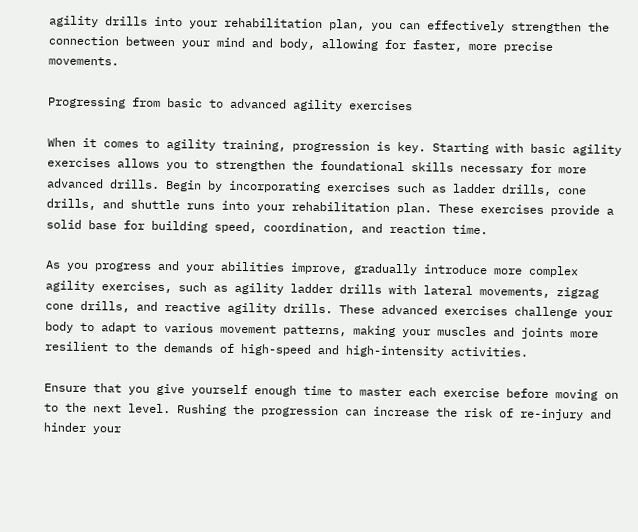agility drills into your rehabilitation plan, you can effectively strengthen the connection between your mind and body, allowing for faster, more precise movements.

Progressing from basic to advanced agility exercises

When it comes to agility training, progression is key. Starting with basic agility exercises allows you to strengthen the foundational skills necessary for more advanced drills. Begin by incorporating exercises such as ladder drills, cone drills, and shuttle runs into your rehabilitation plan. These exercises provide a solid base for building speed, coordination, and reaction time.

As you progress and your abilities improve, gradually introduce more complex agility exercises, such as agility ladder drills with lateral movements, zigzag cone drills, and reactive agility drills. These advanced exercises challenge your body to adapt to various movement patterns, making your muscles and joints more resilient to the demands of high-speed and high-intensity activities.

Ensure that you give yourself enough time to master each exercise before moving on to the next level. Rushing the progression can increase the risk of re-injury and hinder your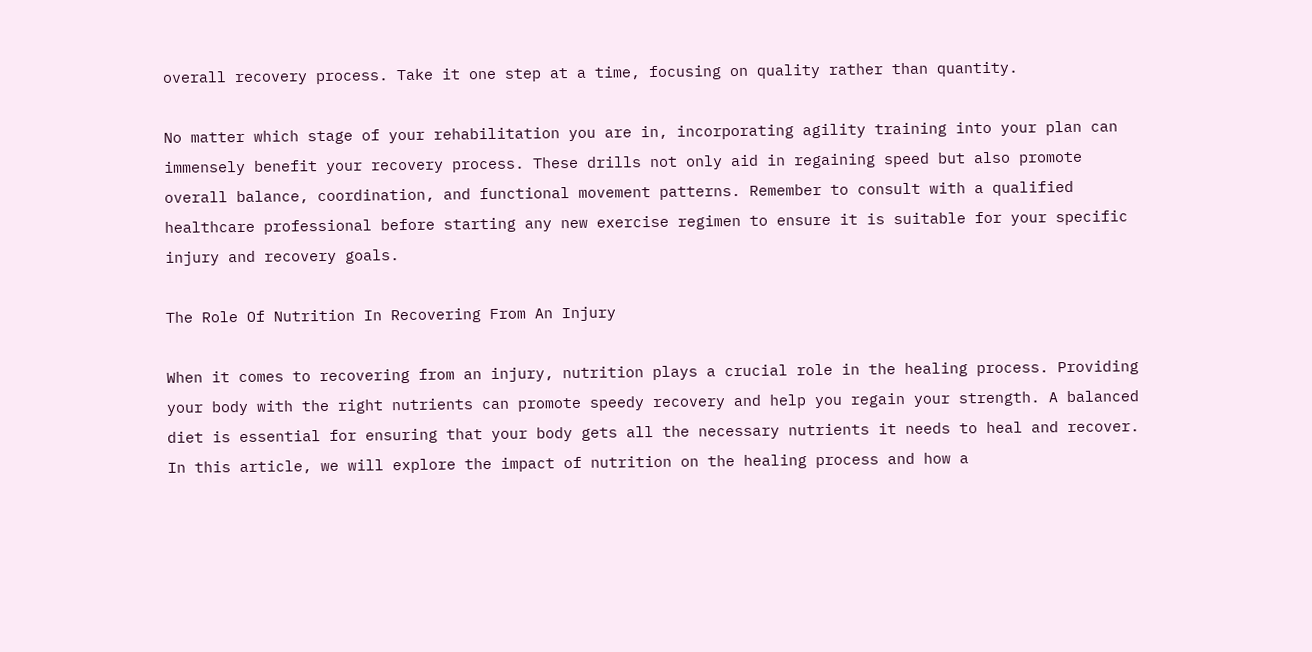overall recovery process. Take it one step at a time, focusing on quality rather than quantity.

No matter which stage of your rehabilitation you are in, incorporating agility training into your plan can immensely benefit your recovery process. These drills not only aid in regaining speed but also promote overall balance, coordination, and functional movement patterns. Remember to consult with a qualified healthcare professional before starting any new exercise regimen to ensure it is suitable for your specific injury and recovery goals.

The Role Of Nutrition In Recovering From An Injury

When it comes to recovering from an injury, nutrition plays a crucial role in the healing process. Providing your body with the right nutrients can promote speedy recovery and help you regain your strength. A balanced diet is essential for ensuring that your body gets all the necessary nutrients it needs to heal and recover. In this article, we will explore the impact of nutrition on the healing process and how a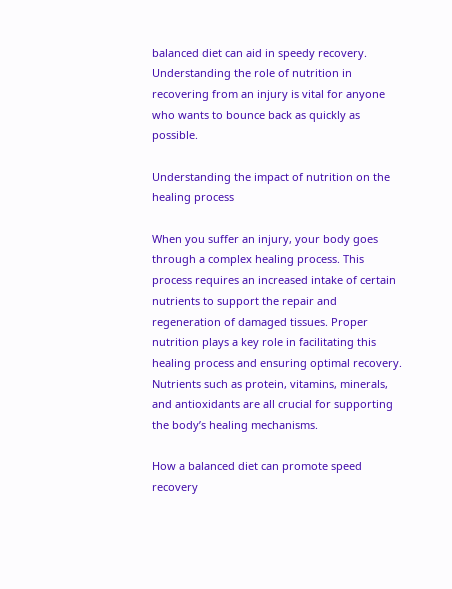balanced diet can aid in speedy recovery. Understanding the role of nutrition in recovering from an injury is vital for anyone who wants to bounce back as quickly as possible.

Understanding the impact of nutrition on the healing process

When you suffer an injury, your body goes through a complex healing process. This process requires an increased intake of certain nutrients to support the repair and regeneration of damaged tissues. Proper nutrition plays a key role in facilitating this healing process and ensuring optimal recovery. Nutrients such as protein, vitamins, minerals, and antioxidants are all crucial for supporting the body’s healing mechanisms.

How a balanced diet can promote speed recovery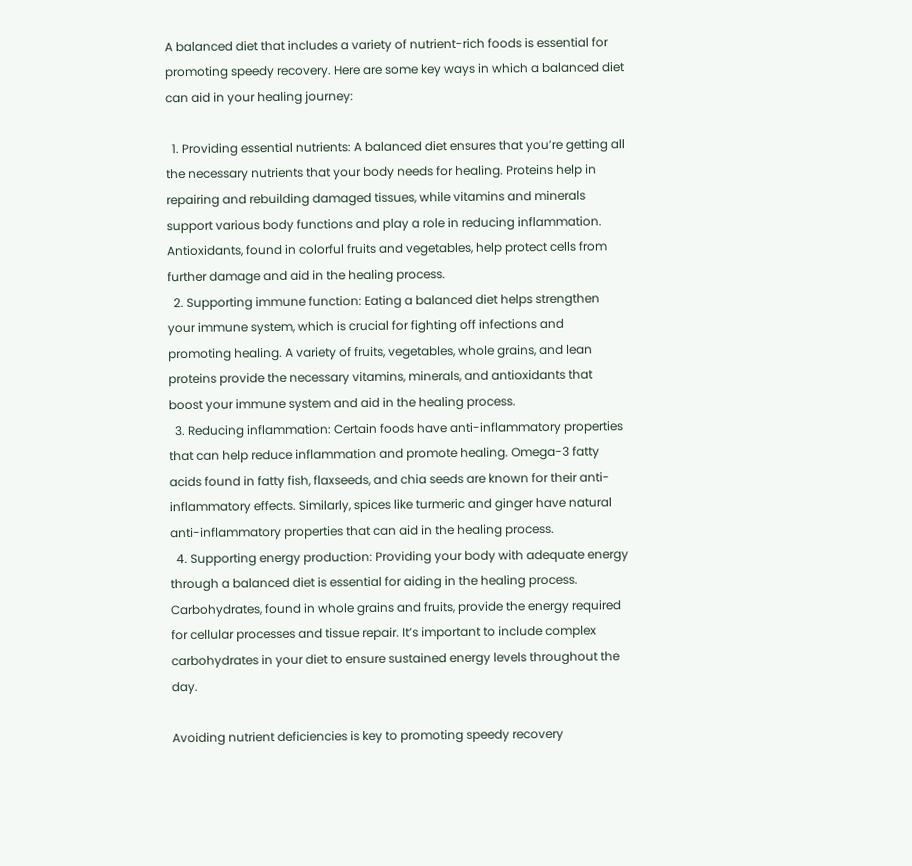A balanced diet that includes a variety of nutrient-rich foods is essential for promoting speedy recovery. Here are some key ways in which a balanced diet can aid in your healing journey:

  1. Providing essential nutrients: A balanced diet ensures that you’re getting all the necessary nutrients that your body needs for healing. Proteins help in repairing and rebuilding damaged tissues, while vitamins and minerals support various body functions and play a role in reducing inflammation. Antioxidants, found in colorful fruits and vegetables, help protect cells from further damage and aid in the healing process.
  2. Supporting immune function: Eating a balanced diet helps strengthen your immune system, which is crucial for fighting off infections and promoting healing. A variety of fruits, vegetables, whole grains, and lean proteins provide the necessary vitamins, minerals, and antioxidants that boost your immune system and aid in the healing process.
  3. Reducing inflammation: Certain foods have anti-inflammatory properties that can help reduce inflammation and promote healing. Omega-3 fatty acids found in fatty fish, flaxseeds, and chia seeds are known for their anti-inflammatory effects. Similarly, spices like turmeric and ginger have natural anti-inflammatory properties that can aid in the healing process.
  4. Supporting energy production: Providing your body with adequate energy through a balanced diet is essential for aiding in the healing process. Carbohydrates, found in whole grains and fruits, provide the energy required for cellular processes and tissue repair. It’s important to include complex carbohydrates in your diet to ensure sustained energy levels throughout the day.

Avoiding nutrient deficiencies is key to promoting speedy recovery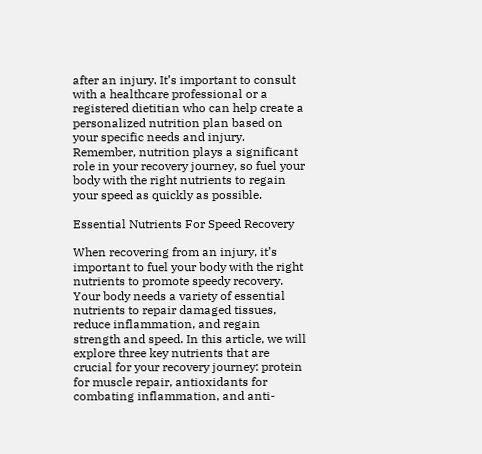after an injury. It’s important to consult with a healthcare professional or a registered dietitian who can help create a personalized nutrition plan based on your specific needs and injury. Remember, nutrition plays a significant role in your recovery journey, so fuel your body with the right nutrients to regain your speed as quickly as possible.

Essential Nutrients For Speed Recovery

When recovering from an injury, it’s important to fuel your body with the right nutrients to promote speedy recovery. Your body needs a variety of essential nutrients to repair damaged tissues, reduce inflammation, and regain strength and speed. In this article, we will explore three key nutrients that are crucial for your recovery journey: protein for muscle repair, antioxidants for combating inflammation, and anti-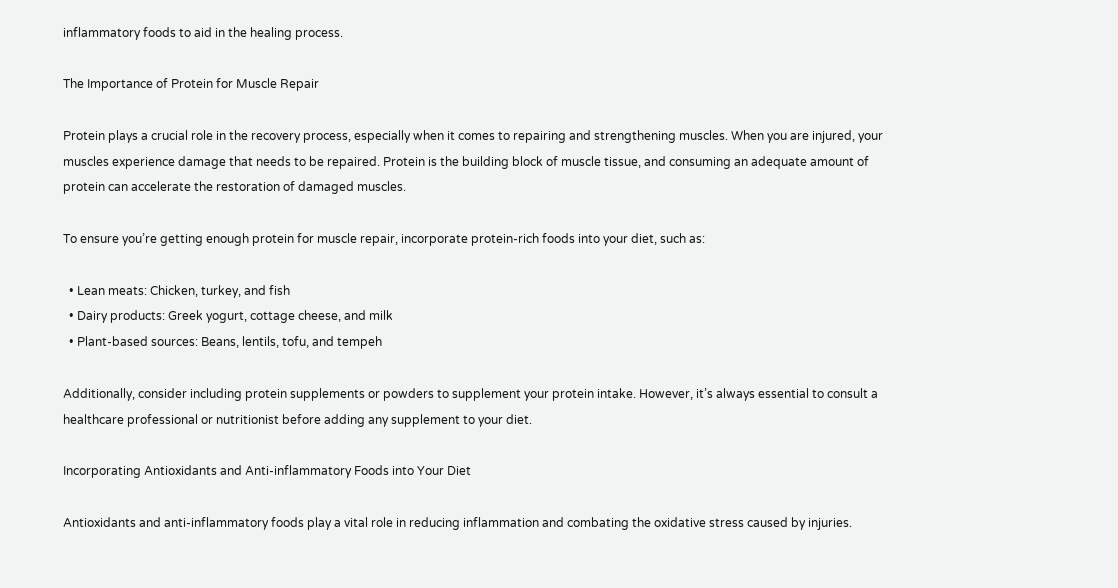inflammatory foods to aid in the healing process.

The Importance of Protein for Muscle Repair

Protein plays a crucial role in the recovery process, especially when it comes to repairing and strengthening muscles. When you are injured, your muscles experience damage that needs to be repaired. Protein is the building block of muscle tissue, and consuming an adequate amount of protein can accelerate the restoration of damaged muscles.

To ensure you’re getting enough protein for muscle repair, incorporate protein-rich foods into your diet, such as:

  • Lean meats: Chicken, turkey, and fish
  • Dairy products: Greek yogurt, cottage cheese, and milk
  • Plant-based sources: Beans, lentils, tofu, and tempeh

Additionally, consider including protein supplements or powders to supplement your protein intake. However, it’s always essential to consult a healthcare professional or nutritionist before adding any supplement to your diet.

Incorporating Antioxidants and Anti-inflammatory Foods into Your Diet

Antioxidants and anti-inflammatory foods play a vital role in reducing inflammation and combating the oxidative stress caused by injuries.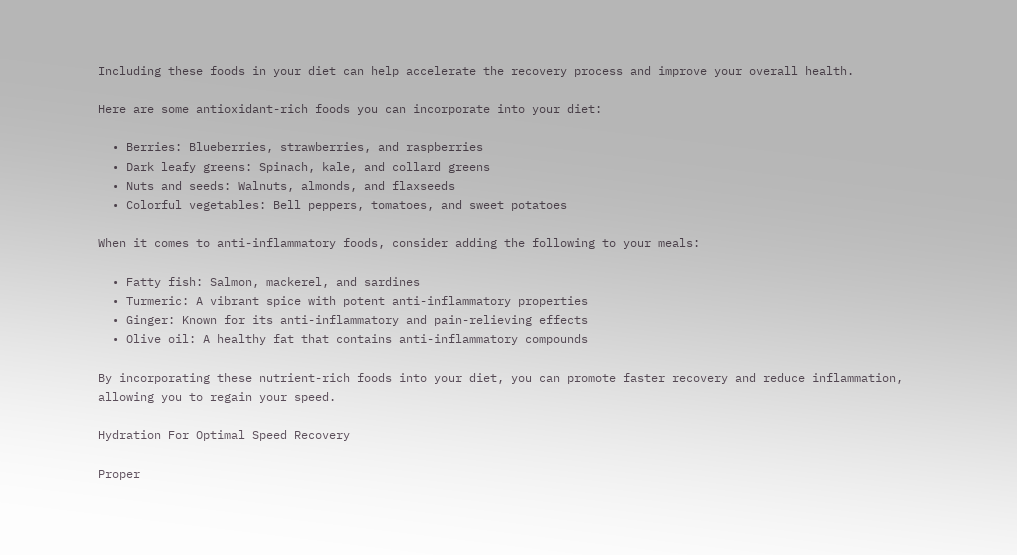Including these foods in your diet can help accelerate the recovery process and improve your overall health.

Here are some antioxidant-rich foods you can incorporate into your diet:

  • Berries: Blueberries, strawberries, and raspberries
  • Dark leafy greens: Spinach, kale, and collard greens
  • Nuts and seeds: Walnuts, almonds, and flaxseeds
  • Colorful vegetables: Bell peppers, tomatoes, and sweet potatoes

When it comes to anti-inflammatory foods, consider adding the following to your meals:

  • Fatty fish: Salmon, mackerel, and sardines
  • Turmeric: A vibrant spice with potent anti-inflammatory properties
  • Ginger: Known for its anti-inflammatory and pain-relieving effects
  • Olive oil: A healthy fat that contains anti-inflammatory compounds

By incorporating these nutrient-rich foods into your diet, you can promote faster recovery and reduce inflammation, allowing you to regain your speed.

Hydration For Optimal Speed Recovery

Proper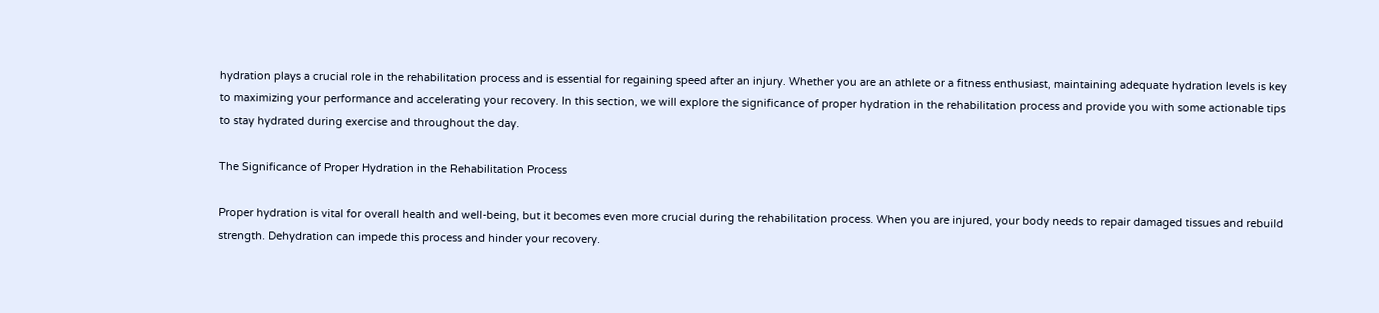hydration plays a crucial role in the rehabilitation process and is essential for regaining speed after an injury. Whether you are an athlete or a fitness enthusiast, maintaining adequate hydration levels is key to maximizing your performance and accelerating your recovery. In this section, we will explore the significance of proper hydration in the rehabilitation process and provide you with some actionable tips to stay hydrated during exercise and throughout the day.

The Significance of Proper Hydration in the Rehabilitation Process

Proper hydration is vital for overall health and well-being, but it becomes even more crucial during the rehabilitation process. When you are injured, your body needs to repair damaged tissues and rebuild strength. Dehydration can impede this process and hinder your recovery.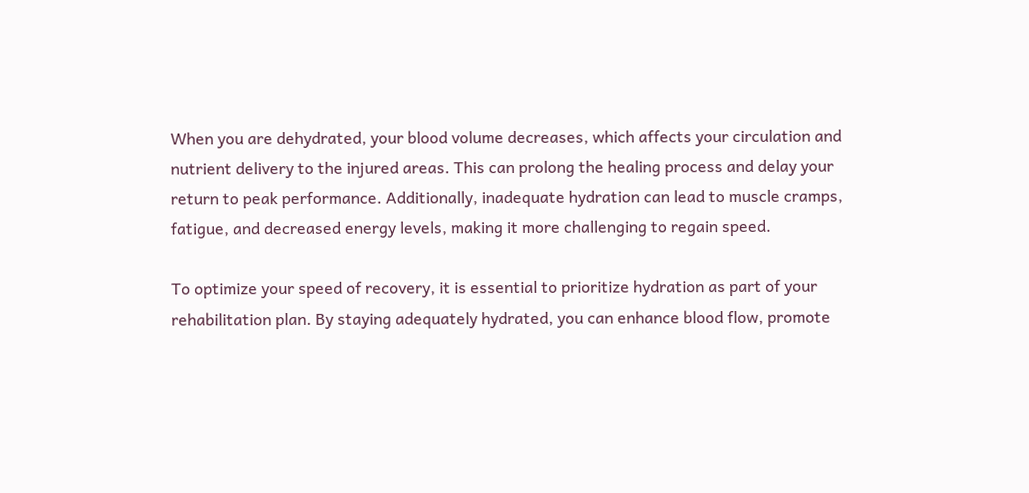When you are dehydrated, your blood volume decreases, which affects your circulation and nutrient delivery to the injured areas. This can prolong the healing process and delay your return to peak performance. Additionally, inadequate hydration can lead to muscle cramps, fatigue, and decreased energy levels, making it more challenging to regain speed.

To optimize your speed of recovery, it is essential to prioritize hydration as part of your rehabilitation plan. By staying adequately hydrated, you can enhance blood flow, promote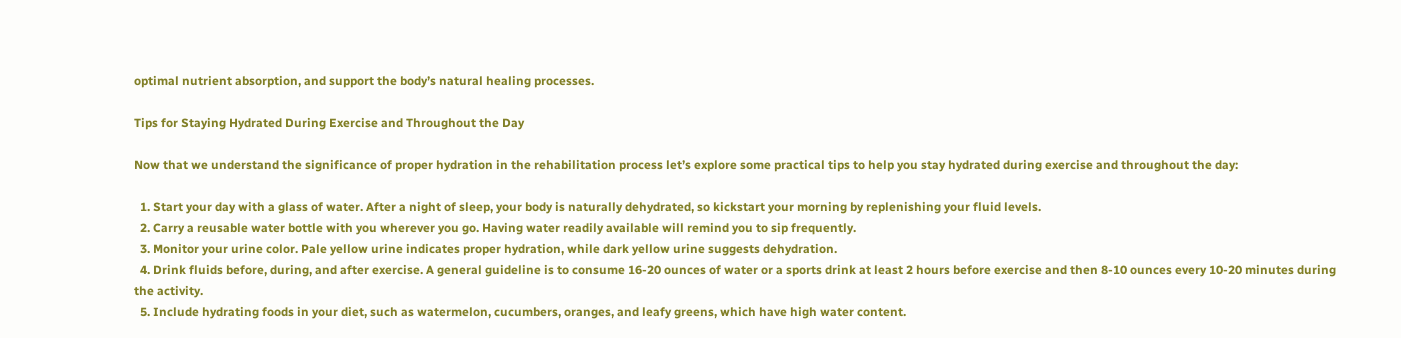optimal nutrient absorption, and support the body’s natural healing processes.

Tips for Staying Hydrated During Exercise and Throughout the Day

Now that we understand the significance of proper hydration in the rehabilitation process let’s explore some practical tips to help you stay hydrated during exercise and throughout the day:

  1. Start your day with a glass of water. After a night of sleep, your body is naturally dehydrated, so kickstart your morning by replenishing your fluid levels.
  2. Carry a reusable water bottle with you wherever you go. Having water readily available will remind you to sip frequently.
  3. Monitor your urine color. Pale yellow urine indicates proper hydration, while dark yellow urine suggests dehydration.
  4. Drink fluids before, during, and after exercise. A general guideline is to consume 16-20 ounces of water or a sports drink at least 2 hours before exercise and then 8-10 ounces every 10-20 minutes during the activity.
  5. Include hydrating foods in your diet, such as watermelon, cucumbers, oranges, and leafy greens, which have high water content.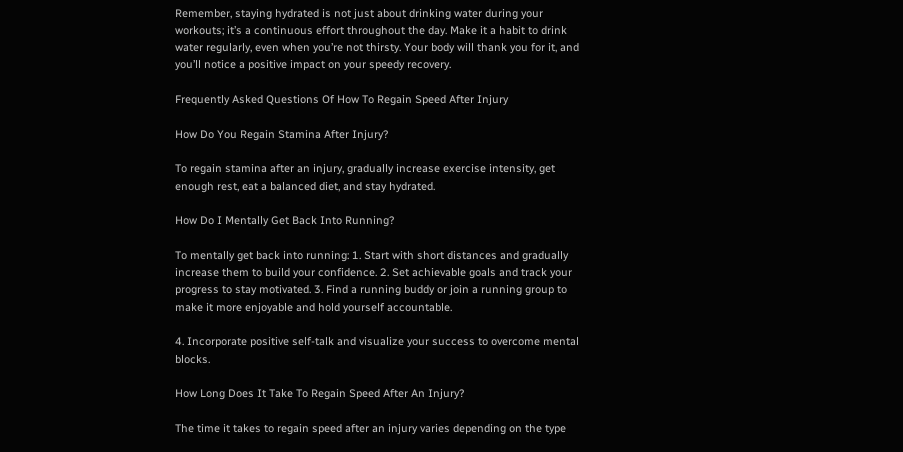Remember, staying hydrated is not just about drinking water during your workouts; it’s a continuous effort throughout the day. Make it a habit to drink water regularly, even when you’re not thirsty. Your body will thank you for it, and you’ll notice a positive impact on your speedy recovery.

Frequently Asked Questions Of How To Regain Speed After Injury

How Do You Regain Stamina After Injury?

To regain stamina after an injury, gradually increase exercise intensity, get enough rest, eat a balanced diet, and stay hydrated.

How Do I Mentally Get Back Into Running?

To mentally get back into running: 1. Start with short distances and gradually increase them to build your confidence. 2. Set achievable goals and track your progress to stay motivated. 3. Find a running buddy or join a running group to make it more enjoyable and hold yourself accountable.

4. Incorporate positive self-talk and visualize your success to overcome mental blocks.

How Long Does It Take To Regain Speed After An Injury?

The time it takes to regain speed after an injury varies depending on the type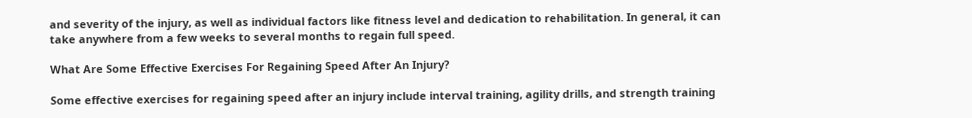and severity of the injury, as well as individual factors like fitness level and dedication to rehabilitation. In general, it can take anywhere from a few weeks to several months to regain full speed.

What Are Some Effective Exercises For Regaining Speed After An Injury?

Some effective exercises for regaining speed after an injury include interval training, agility drills, and strength training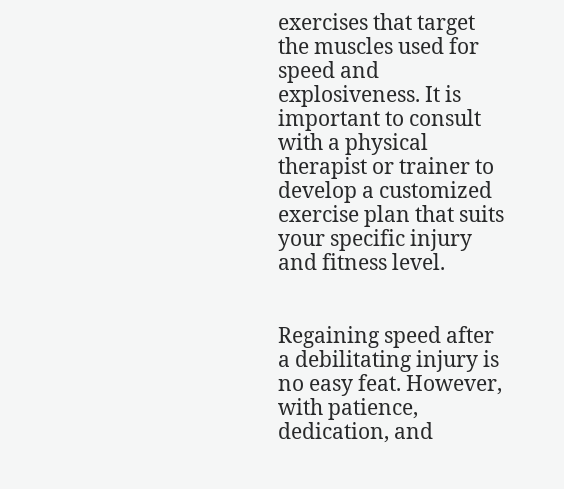exercises that target the muscles used for speed and explosiveness. It is important to consult with a physical therapist or trainer to develop a customized exercise plan that suits your specific injury and fitness level.


Regaining speed after a debilitating injury is no easy feat. However, with patience, dedication, and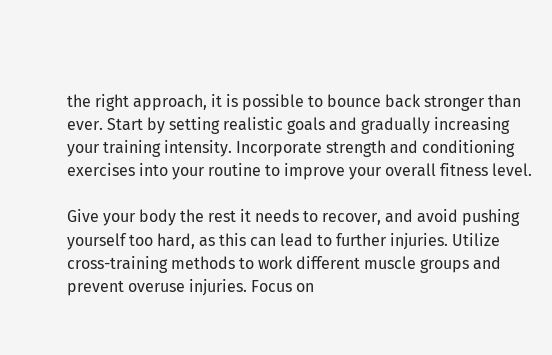the right approach, it is possible to bounce back stronger than ever. Start by setting realistic goals and gradually increasing your training intensity. Incorporate strength and conditioning exercises into your routine to improve your overall fitness level.

Give your body the rest it needs to recover, and avoid pushing yourself too hard, as this can lead to further injuries. Utilize cross-training methods to work different muscle groups and prevent overuse injuries. Focus on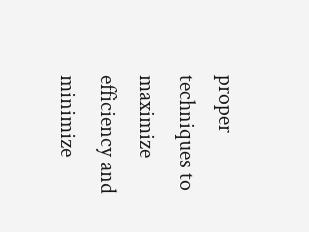proper techniques to maximize efficiency and minimize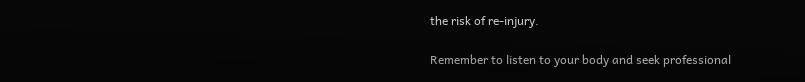the risk of re-injury.

Remember to listen to your body and seek professional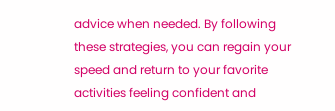advice when needed. By following these strategies, you can regain your speed and return to your favorite activities feeling confident and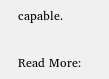capable.

Read More: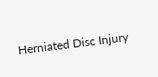Herniated Disc Injury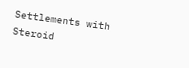Settlements with Steroid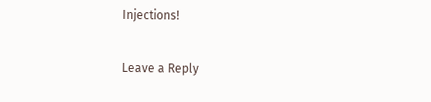Injections!

Leave a Reply